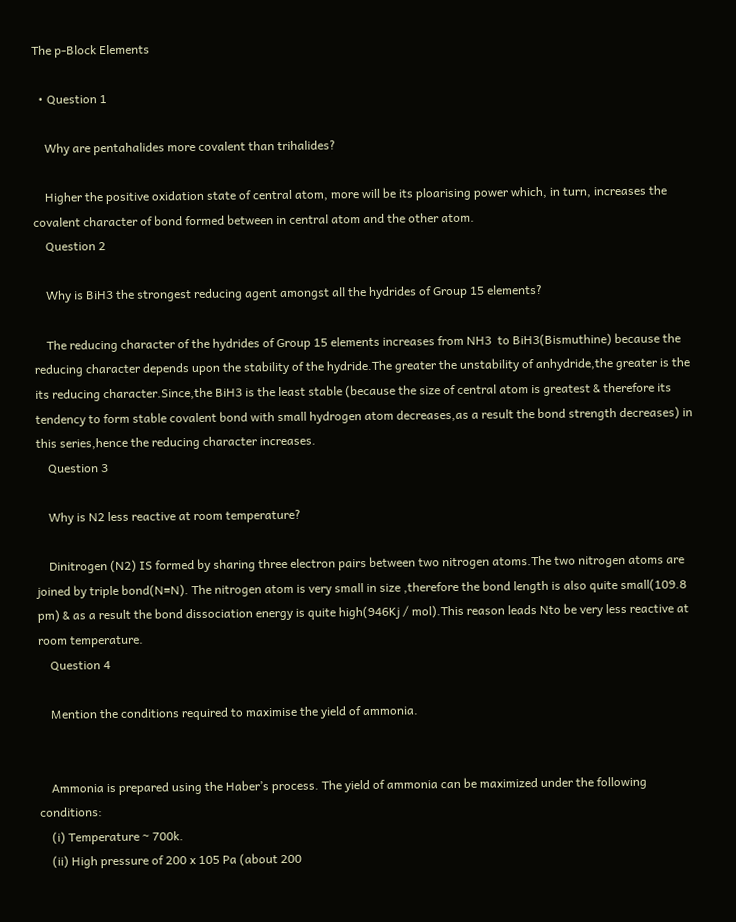The p-Block Elements

  • Question 1

    Why are pentahalides more covalent than trihalides?

    Higher the positive oxidation state of central atom, more will be its ploarising power which, in turn, increases the covalent character of bond formed between in central atom and the other atom.
    Question 2

    Why is BiH3 the strongest reducing agent amongst all the hydrides of Group 15 elements?

    The reducing character of the hydrides of Group 15 elements increases from NH3  to BiH3(Bismuthine) because the reducing character depends upon the stability of the hydride.The greater the unstability of anhydride,the greater is the its reducing character.Since,the BiH3 is the least stable (because the size of central atom is greatest & therefore its tendency to form stable covalent bond with small hydrogen atom decreases,as a result the bond strength decreases) in this series,hence the reducing character increases.
    Question 3

    Why is N2 less reactive at room temperature?

    Dinitrogen (N2) IS formed by sharing three electron pairs between two nitrogen atoms.The two nitrogen atoms are joined by triple bond(N≡N). The nitrogen atom is very small in size ,therefore the bond length is also quite small(109.8 pm) & as a result the bond dissociation energy is quite high(946Kj / mol).This reason leads Nto be very less reactive at room temperature.
    Question 4

    Mention the conditions required to maximise the yield of ammonia.


    Ammonia is prepared using the Haber’s process. The yield of ammonia can be maximized under the following conditions:
    (i) Temperature ~ 700k.
    (ii) High pressure of 200 x 105 Pa (about 200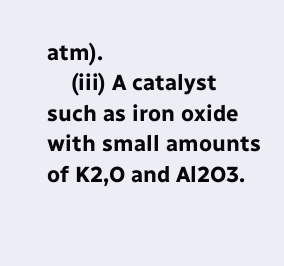atm).
    (iii) A catalyst such as iron oxide with small amounts of K2,O and Al2O3.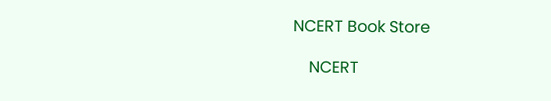NCERT Book Store

    NCERT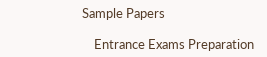Sample Papers

    Entrance Exams Preparation